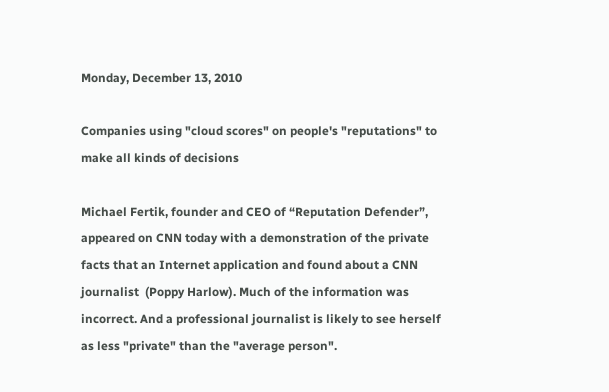Monday, December 13, 2010

Companies using "cloud scores" on people's "reputations" to make all kinds of decisions

Michael Fertik, founder and CEO of “Reputation Defender”, appeared on CNN today with a demonstration of the private facts that an Internet application and found about a CNN journalist  (Poppy Harlow). Much of the information was incorrect. And a professional journalist is likely to see herself as less "private" than the "average person".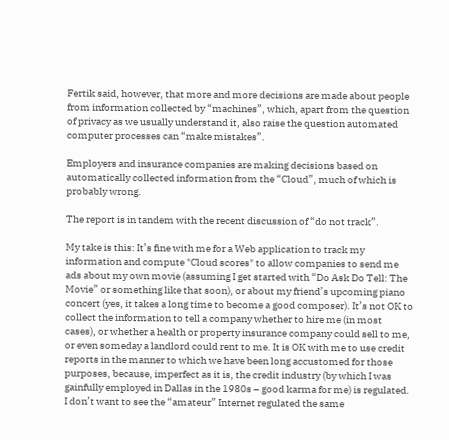Fertik said, however, that more and more decisions are made about people from information collected by “machines”, which, apart from the question of privacy as we usually understand it, also raise the question automated computer processes can “make mistakes”.

Employers and insurance companies are making decisions based on automatically collected information from the “Cloud”, much of which is probably wrong.

The report is in tandem with the recent discussion of “do not track”.

My take is this: It’s fine with me for a Web application to track my information and compute "Cloud scores" to allow companies to send me ads about my own movie (assuming I get started with “Do Ask Do Tell: The Movie” or something like that soon), or about my friend’s upcoming piano concert (yes, it takes a long time to become a good composer). It’s not OK to collect the information to tell a company whether to hire me (in most cases), or whether a health or property insurance company could sell to me, or even someday a landlord could rent to me. It is OK with me to use credit reports in the manner to which we have been long accustomed for those purposes, because, imperfect as it is, the credit industry (by which I was gainfully employed in Dallas in the 1980s – good karma for me) is regulated. I don’t want to see the “amateur” Internet regulated the same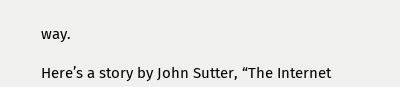way.

Here’s a story by John Sutter, “The Internet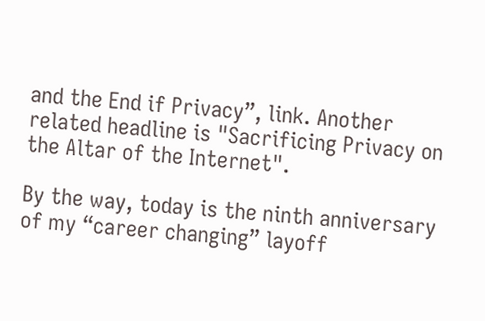and the End if Privacy”, link. Another related headline is "Sacrificing Privacy on the Altar of the Internet".

By the way, today is the ninth anniversary of my “career changing” layoff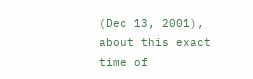(Dec 13, 2001), about this exact time of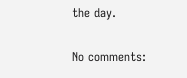the day.

No comments: